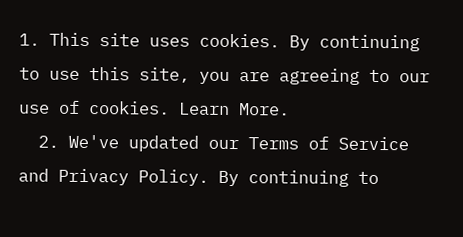1. This site uses cookies. By continuing to use this site, you are agreeing to our use of cookies. Learn More.
  2. We've updated our Terms of Service and Privacy Policy. By continuing to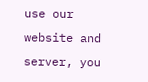use our website and server, you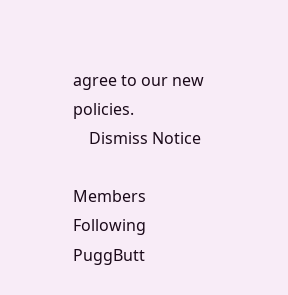agree to our new policies.
    Dismiss Notice

Members Following PuggButt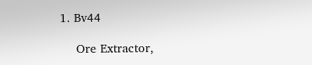1. Bv44

    Ore Extractor,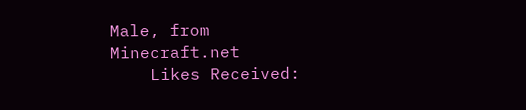Male, from Minecraft.net
    Likes Received: